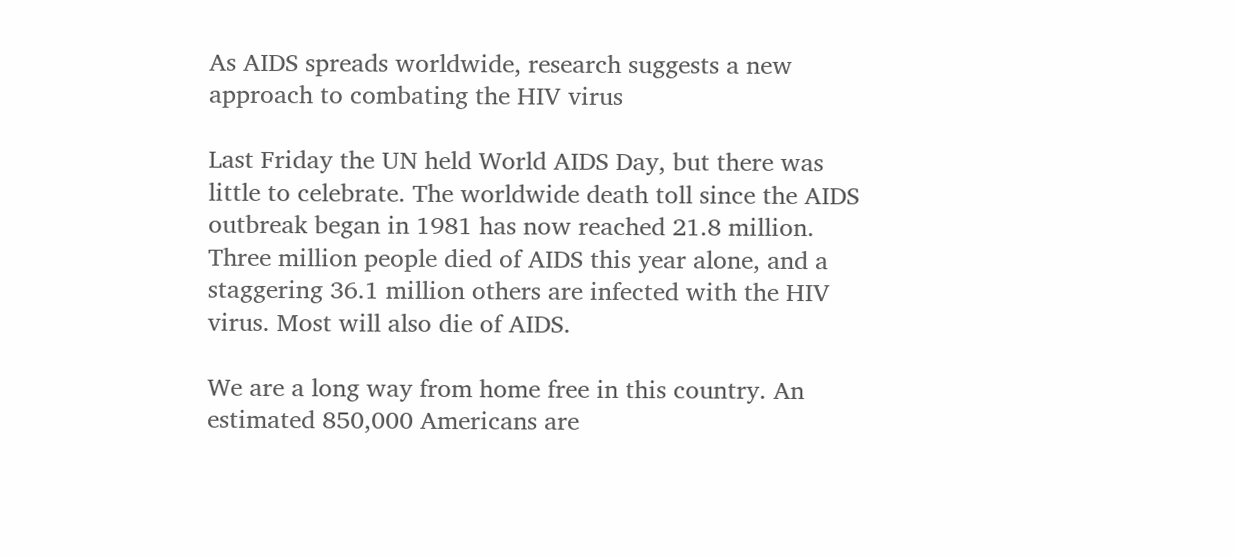As AIDS spreads worldwide, research suggests a new approach to combating the HIV virus

Last Friday the UN held World AIDS Day, but there was little to celebrate. The worldwide death toll since the AIDS outbreak began in 1981 has now reached 21.8 million. Three million people died of AIDS this year alone, and a staggering 36.1 million others are infected with the HIV virus. Most will also die of AIDS.

We are a long way from home free in this country. An estimated 850,000 Americans are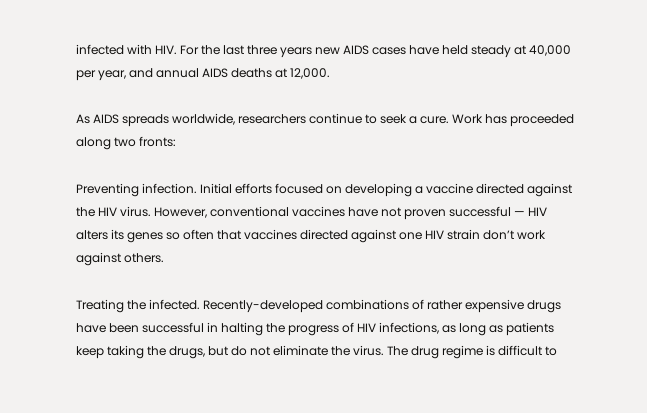infected with HIV. For the last three years new AIDS cases have held steady at 40,000 per year, and annual AIDS deaths at 12,000.

As AIDS spreads worldwide, researchers continue to seek a cure. Work has proceeded along two fronts:

Preventing infection. Initial efforts focused on developing a vaccine directed against the HIV virus. However, conventional vaccines have not proven successful — HIV alters its genes so often that vaccines directed against one HIV strain don’t work against others.

Treating the infected. Recently-developed combinations of rather expensive drugs have been successful in halting the progress of HIV infections, as long as patients keep taking the drugs, but do not eliminate the virus. The drug regime is difficult to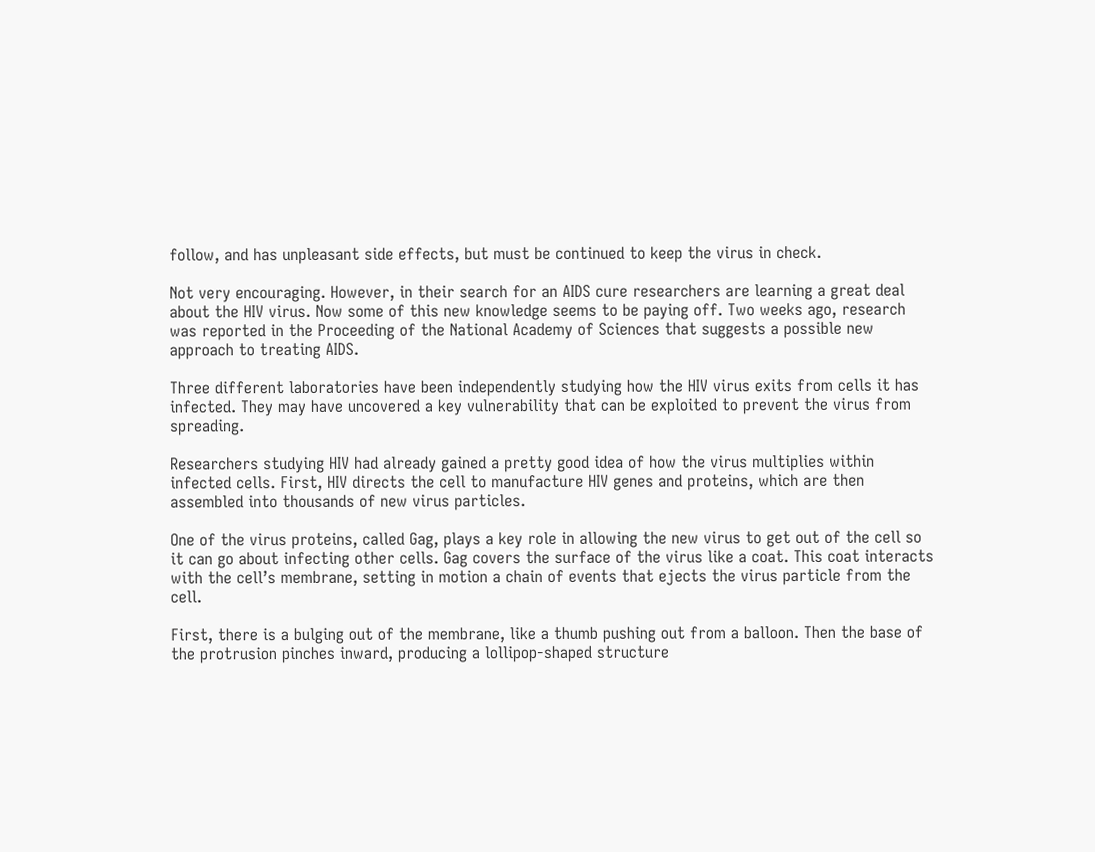follow, and has unpleasant side effects, but must be continued to keep the virus in check.

Not very encouraging. However, in their search for an AIDS cure researchers are learning a great deal about the HIV virus. Now some of this new knowledge seems to be paying off. Two weeks ago, research was reported in the Proceeding of the National Academy of Sciences that suggests a possible new approach to treating AIDS.

Three different laboratories have been independently studying how the HIV virus exits from cells it has infected. They may have uncovered a key vulnerability that can be exploited to prevent the virus from spreading.

Researchers studying HIV had already gained a pretty good idea of how the virus multiplies within infected cells. First, HIV directs the cell to manufacture HIV genes and proteins, which are then assembled into thousands of new virus particles.

One of the virus proteins, called Gag, plays a key role in allowing the new virus to get out of the cell so it can go about infecting other cells. Gag covers the surface of the virus like a coat. This coat interacts with the cell’s membrane, setting in motion a chain of events that ejects the virus particle from the cell.

First, there is a bulging out of the membrane, like a thumb pushing out from a balloon. Then the base of the protrusion pinches inward, producing a lollipop-shaped structure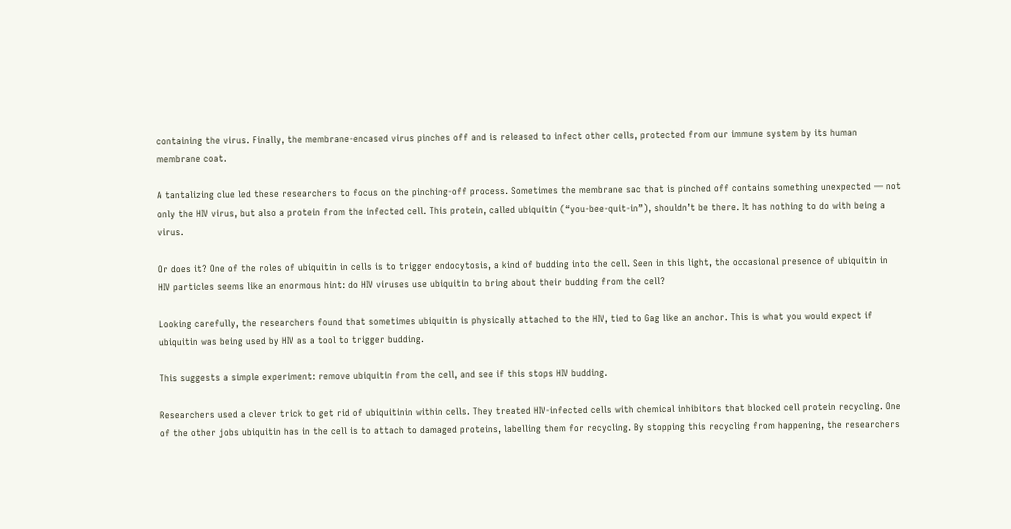containing the virus. Finally, the membrane-encased virus pinches off and is released to infect other cells, protected from our immune system by its human membrane coat.

A tantalizing clue led these researchers to focus on the pinching-off process. Sometimes the membrane sac that is pinched off contains something unexpected — not only the HIV virus, but also a protein from the infected cell. This protein, called ubiquitin (“you-bee-quit-in”), shouldn’t be there. It has nothing to do with being a virus.

Or does it? One of the roles of ubiquitin in cells is to trigger endocytosis, a kind of budding into the cell. Seen in this light, the occasional presence of ubiquitin in HIV particles seems like an enormous hint: do HIV viruses use ubiquitin to bring about their budding from the cell?

Looking carefully, the researchers found that sometimes ubiquitin is physically attached to the HIV, tied to Gag like an anchor. This is what you would expect if ubiquitin was being used by HIV as a tool to trigger budding.

This suggests a simple experiment: remove ubiquitin from the cell, and see if this stops HIV budding.

Researchers used a clever trick to get rid of ubiquitinin within cells. They treated HIV-infected cells with chemical inhibitors that blocked cell protein recycling. One of the other jobs ubiquitin has in the cell is to attach to damaged proteins, labelling them for recycling. By stopping this recycling from happening, the researchers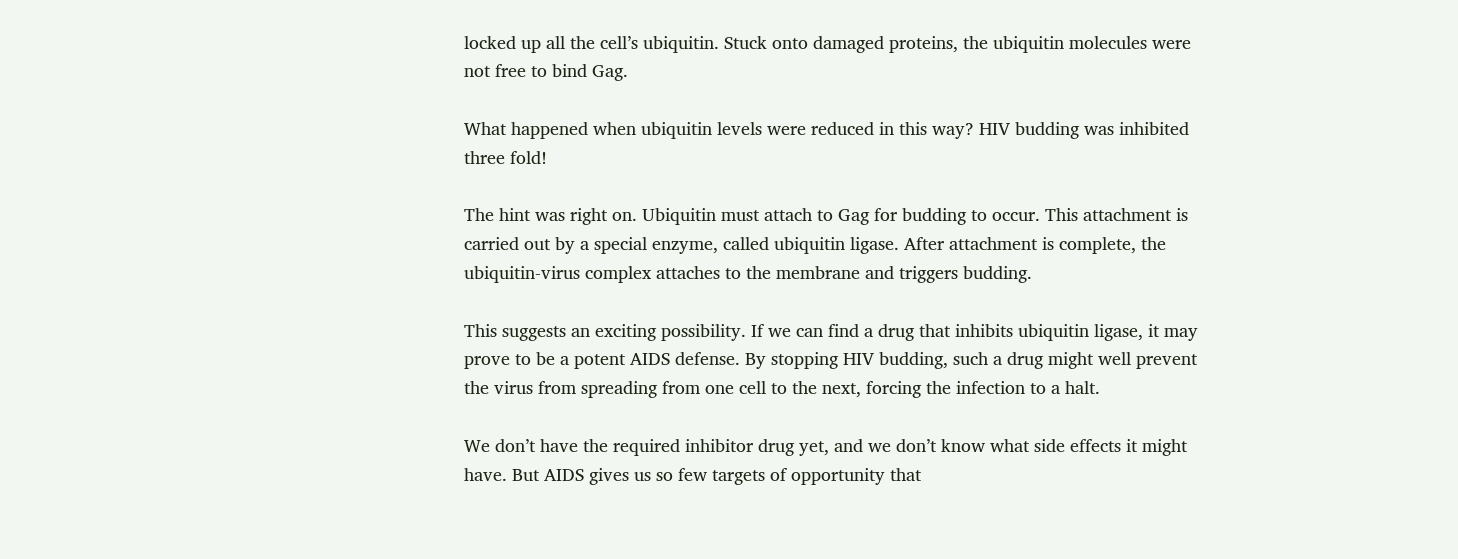locked up all the cell’s ubiquitin. Stuck onto damaged proteins, the ubiquitin molecules were not free to bind Gag.

What happened when ubiquitin levels were reduced in this way? HIV budding was inhibited three fold!

The hint was right on. Ubiquitin must attach to Gag for budding to occur. This attachment is carried out by a special enzyme, called ubiquitin ligase. After attachment is complete, the ubiquitin-virus complex attaches to the membrane and triggers budding.

This suggests an exciting possibility. If we can find a drug that inhibits ubiquitin ligase, it may prove to be a potent AIDS defense. By stopping HIV budding, such a drug might well prevent the virus from spreading from one cell to the next, forcing the infection to a halt.

We don’t have the required inhibitor drug yet, and we don’t know what side effects it might have. But AIDS gives us so few targets of opportunity that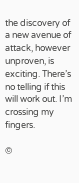the discovery of a new avenue of attack, however unproven, is exciting. There’s no telling if this will work out. I’m crossing my fingers.

©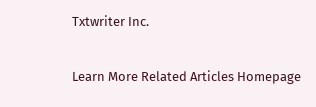Txtwriter Inc.

Learn More Related Articles Homepage